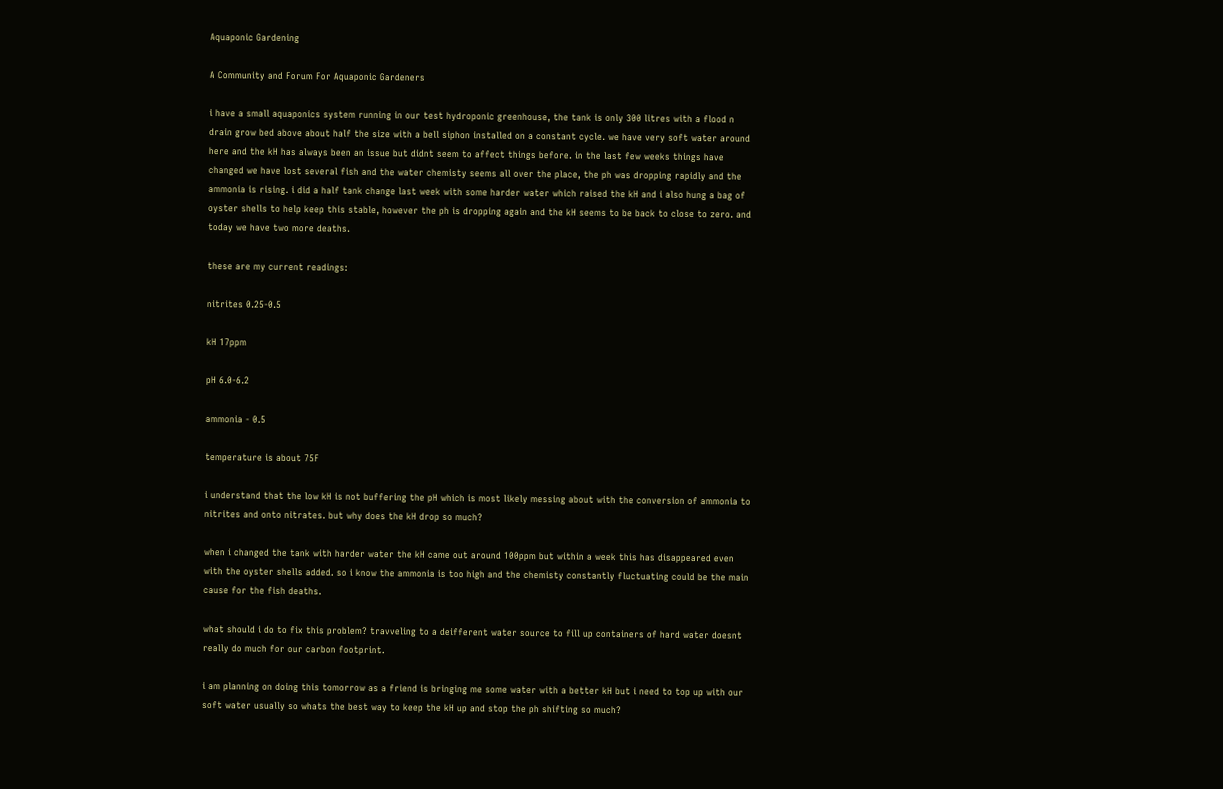Aquaponic Gardening

A Community and Forum For Aquaponic Gardeners

i have a small aquaponics system running in our test hydroponic greenhouse, the tank is only 300 litres with a flood n drain grow bed above about half the size with a bell siphon installed on a constant cycle. we have very soft water around here and the kH has always been an issue but didnt seem to affect things before. in the last few weeks things have changed we have lost several fish and the water chemisty seems all over the place, the ph was dropping rapidly and the ammonia is rising. i did a half tank change last week with some harder water which raised the kH and i also hung a bag of oyster shells to help keep this stable, however the ph is dropping again and the kH seems to be back to close to zero. and today we have two more deaths.

these are my current readings:

nitrites 0.25-0.5

kH 17ppm

pH 6.0-6.2

ammonia - 0.5

temperature is about 75F

i understand that the low kH is not buffering the pH which is most likely messing about with the conversion of ammonia to nitrites and onto nitrates. but why does the kH drop so much?

when i changed the tank with harder water the kH came out around 100ppm but within a week this has disappeared even with the oyster shells added. so i know the ammonia is too high and the chemisty constantly fluctuating could be the main cause for the fish deaths.

what should i do to fix this problem? travveling to a deifferent water source to fill up containers of hard water doesnt really do much for our carbon footprint.

i am planning on doing this tomorrow as a friend is bringing me some water with a better kH but i need to top up with our soft water usually so whats the best way to keep the kH up and stop the ph shifting so much?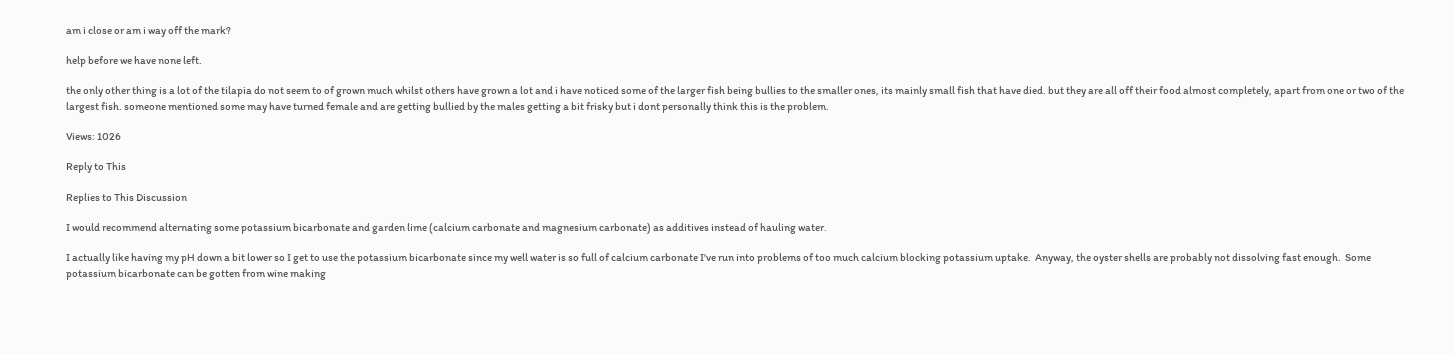am i close or am i way off the mark?

help before we have none left.

the only other thing is a lot of the tilapia do not seem to of grown much whilst others have grown a lot and i have noticed some of the larger fish being bullies to the smaller ones, its mainly small fish that have died. but they are all off their food almost completely, apart from one or two of the largest fish. someone mentioned some may have turned female and are getting bullied by the males getting a bit frisky but i dont personally think this is the problem.

Views: 1026

Reply to This

Replies to This Discussion

I would recommend alternating some potassium bicarbonate and garden lime (calcium carbonate and magnesium carbonate) as additives instead of hauling water.

I actually like having my pH down a bit lower so I get to use the potassium bicarbonate since my well water is so full of calcium carbonate I've run into problems of too much calcium blocking potassium uptake.  Anyway, the oyster shells are probably not dissolving fast enough.  Some potassium bicarbonate can be gotten from wine making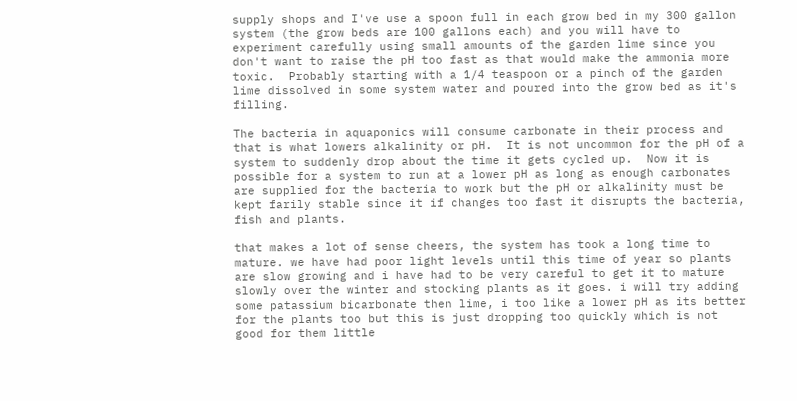supply shops and I've use a spoon full in each grow bed in my 300 gallon system (the grow beds are 100 gallons each) and you will have to experiment carefully using small amounts of the garden lime since you don't want to raise the pH too fast as that would make the ammonia more toxic.  Probably starting with a 1/4 teaspoon or a pinch of the garden lime dissolved in some system water and poured into the grow bed as it's filling.

The bacteria in aquaponics will consume carbonate in their process and that is what lowers alkalinity or pH.  It is not uncommon for the pH of a system to suddenly drop about the time it gets cycled up.  Now it is possible for a system to run at a lower pH as long as enough carbonates are supplied for the bacteria to work but the pH or alkalinity must be kept farily stable since it if changes too fast it disrupts the bacteria, fish and plants.

that makes a lot of sense cheers, the system has took a long time to mature. we have had poor light levels until this time of year so plants are slow growing and i have had to be very careful to get it to mature slowly over the winter and stocking plants as it goes. i will try adding some patassium bicarbonate then lime, i too like a lower pH as its better for the plants too but this is just dropping too quickly which is not good for them little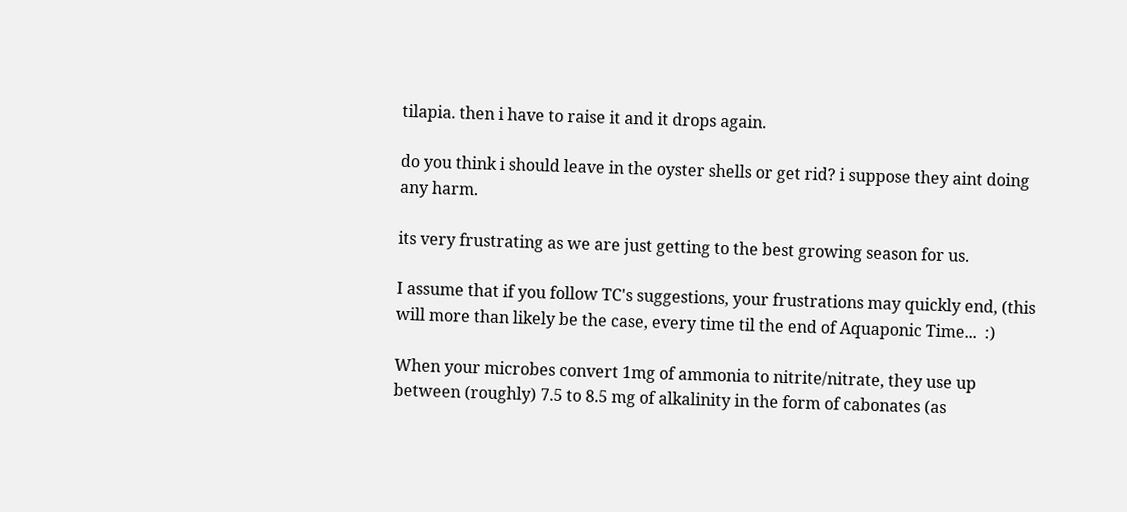tilapia. then i have to raise it and it drops again.

do you think i should leave in the oyster shells or get rid? i suppose they aint doing any harm.

its very frustrating as we are just getting to the best growing season for us.

I assume that if you follow TC's suggestions, your frustrations may quickly end, (this will more than likely be the case, every time til the end of Aquaponic Time...  :)

When your microbes convert 1mg of ammonia to nitrite/nitrate, they use up between (roughly) 7.5 to 8.5 mg of alkalinity in the form of cabonates (as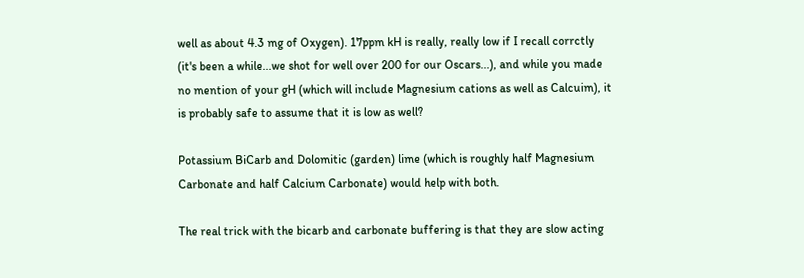well as about 4.3 mg of Oxygen). 17ppm kH is really, really low if I recall corrctly (it's been a while...we shot for well over 200 for our Oscars...), and while you made no mention of your gH (which will include Magnesium cations as well as Calcuim), it is probably safe to assume that it is low as well?

Potassium BiCarb and Dolomitic (garden) lime (which is roughly half Magnesium Carbonate and half Calcium Carbonate) would help with both.

The real trick with the bicarb and carbonate buffering is that they are slow acting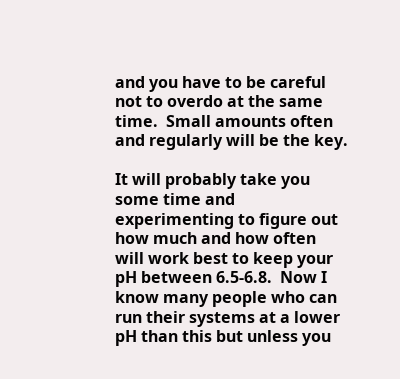and you have to be careful not to overdo at the same time.  Small amounts often and regularly will be the key.

It will probably take you some time and experimenting to figure out how much and how often will work best to keep your pH between 6.5-6.8.  Now I know many people who can run their systems at a lower pH than this but unless you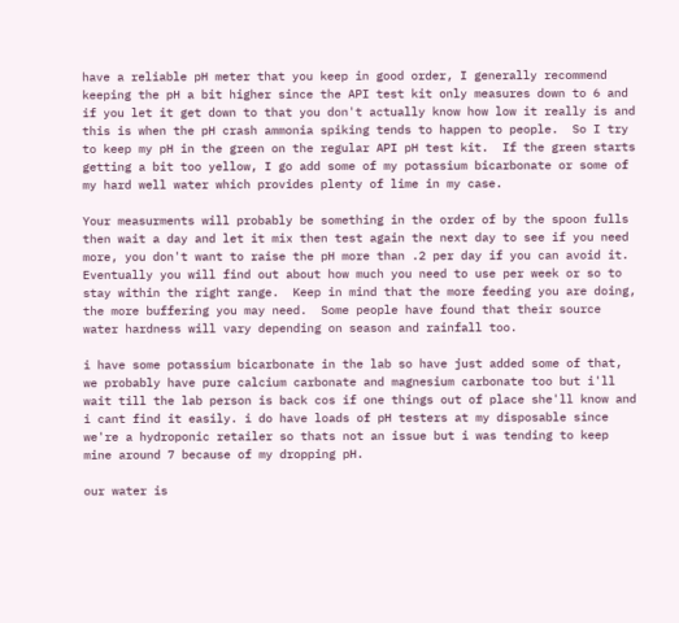have a reliable pH meter that you keep in good order, I generally recommend keeping the pH a bit higher since the API test kit only measures down to 6 and if you let it get down to that you don't actually know how low it really is and this is when the pH crash ammonia spiking tends to happen to people.  So I try to keep my pH in the green on the regular API pH test kit.  If the green starts getting a bit too yellow, I go add some of my potassium bicarbonate or some of my hard well water which provides plenty of lime in my case.

Your measurments will probably be something in the order of by the spoon fulls then wait a day and let it mix then test again the next day to see if you need more, you don't want to raise the pH more than .2 per day if you can avoid it.  Eventually you will find out about how much you need to use per week or so to stay within the right range.  Keep in mind that the more feeding you are doing, the more buffering you may need.  Some people have found that their source water hardness will vary depending on season and rainfall too.

i have some potassium bicarbonate in the lab so have just added some of that, we probably have pure calcium carbonate and magnesium carbonate too but i'll wait till the lab person is back cos if one things out of place she'll know and i cant find it easily. i do have loads of pH testers at my disposable since we're a hydroponic retailer so thats not an issue but i was tending to keep mine around 7 because of my dropping pH.

our water is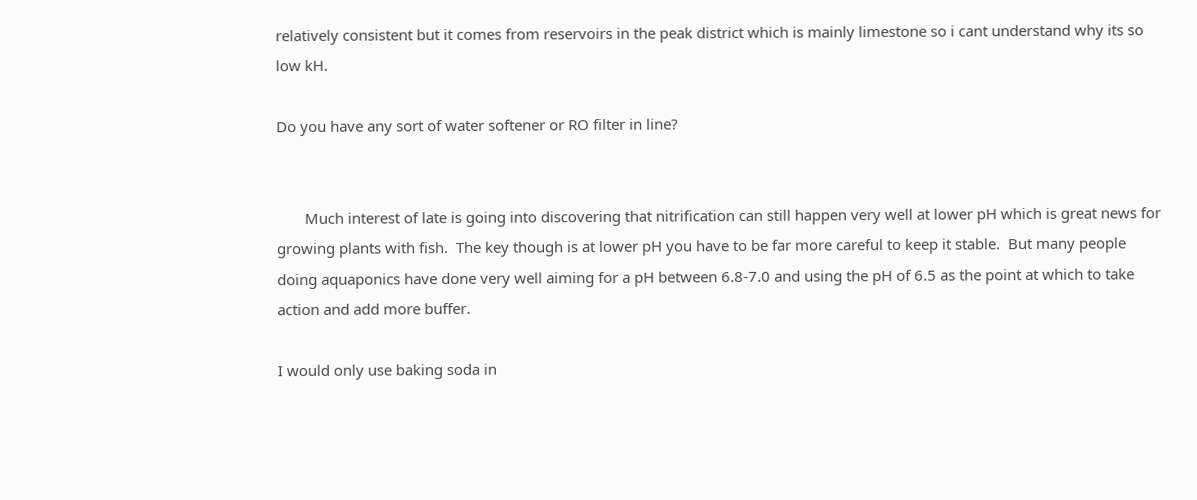relatively consistent but it comes from reservoirs in the peak district which is mainly limestone so i cant understand why its so low kH.

Do you have any sort of water softener or RO filter in line?


       Much interest of late is going into discovering that nitrification can still happen very well at lower pH which is great news for growing plants with fish.  The key though is at lower pH you have to be far more careful to keep it stable.  But many people doing aquaponics have done very well aiming for a pH between 6.8-7.0 and using the pH of 6.5 as the point at which to take action and add more buffer.

I would only use baking soda in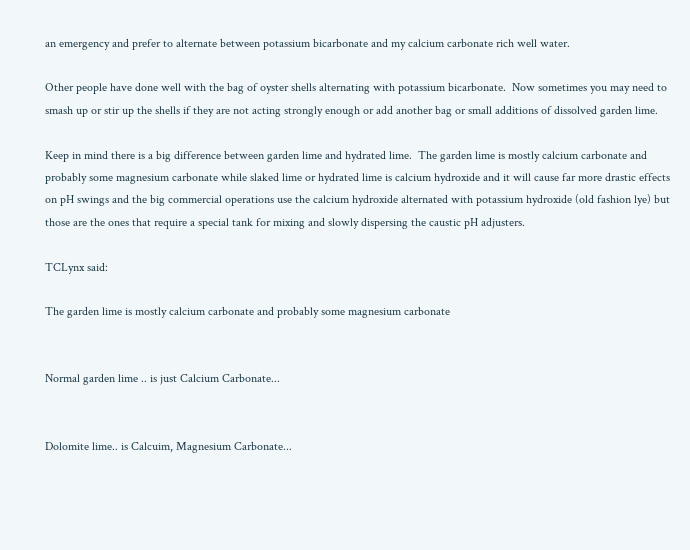an emergency and prefer to alternate between potassium bicarbonate and my calcium carbonate rich well water.

Other people have done well with the bag of oyster shells alternating with potassium bicarbonate.  Now sometimes you may need to smash up or stir up the shells if they are not acting strongly enough or add another bag or small additions of dissolved garden lime.

Keep in mind there is a big difference between garden lime and hydrated lime.  The garden lime is mostly calcium carbonate and probably some magnesium carbonate while slaked lime or hydrated lime is calcium hydroxide and it will cause far more drastic effects on pH swings and the big commercial operations use the calcium hydroxide alternated with potassium hydroxide (old fashion lye) but those are the ones that require a special tank for mixing and slowly dispersing the caustic pH adjusters.

TCLynx said:

The garden lime is mostly calcium carbonate and probably some magnesium carbonate


Normal garden lime .. is just Calcium Carbonate...


Dolomite lime.. is Calcuim, Magnesium Carbonate...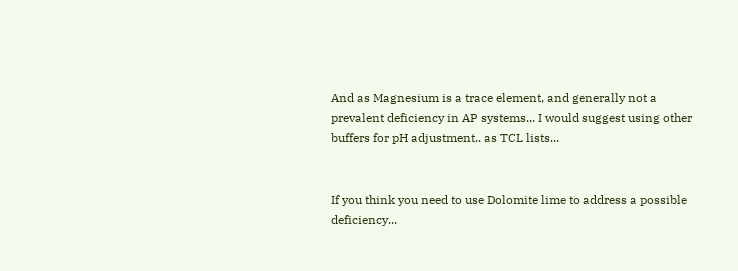And as Magnesium is a trace element, and generally not a prevalent deficiency in AP systems... I would suggest using other buffers for pH adjustment.. as TCL lists...


If you think you need to use Dolomite lime to address a possible deficiency...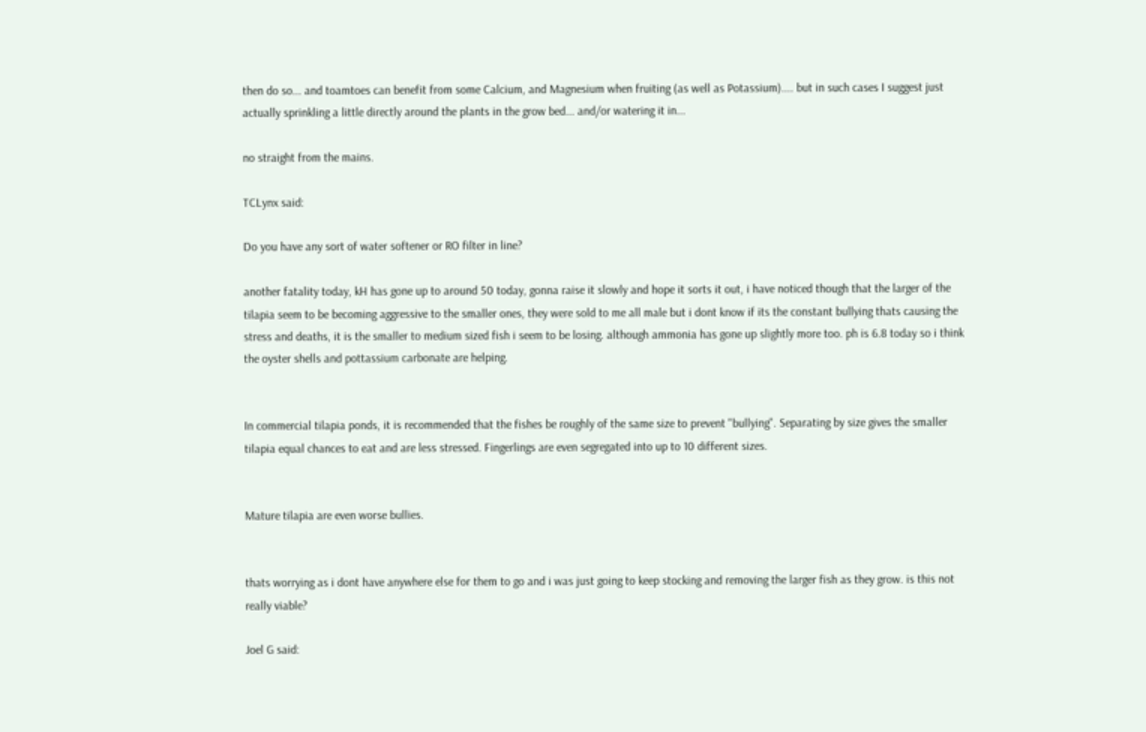then do so... and toamtoes can benefit from some Calcium, and Magnesium when fruiting (as well as Potassium).... but in such cases I suggest just actually sprinkling a little directly around the plants in the grow bed... and/or watering it in...

no straight from the mains.

TCLynx said:

Do you have any sort of water softener or RO filter in line?

another fatality today, kH has gone up to around 50 today, gonna raise it slowly and hope it sorts it out, i have noticed though that the larger of the tilapia seem to be becoming aggressive to the smaller ones, they were sold to me all male but i dont know if its the constant bullying thats causing the stress and deaths, it is the smaller to medium sized fish i seem to be losing. although ammonia has gone up slightly more too. ph is 6.8 today so i think the oyster shells and pottassium carbonate are helping.


In commercial tilapia ponds, it is recommended that the fishes be roughly of the same size to prevent "bullying". Separating by size gives the smaller tilapia equal chances to eat and are less stressed. Fingerlings are even segregated into up to 10 different sizes.


Mature tilapia are even worse bullies.


thats worrying as i dont have anywhere else for them to go and i was just going to keep stocking and removing the larger fish as they grow. is this not really viable?

Joel G said: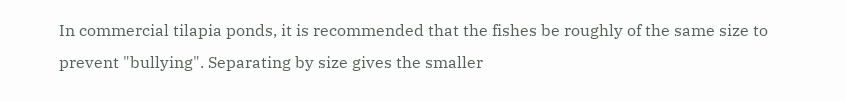In commercial tilapia ponds, it is recommended that the fishes be roughly of the same size to prevent "bullying". Separating by size gives the smaller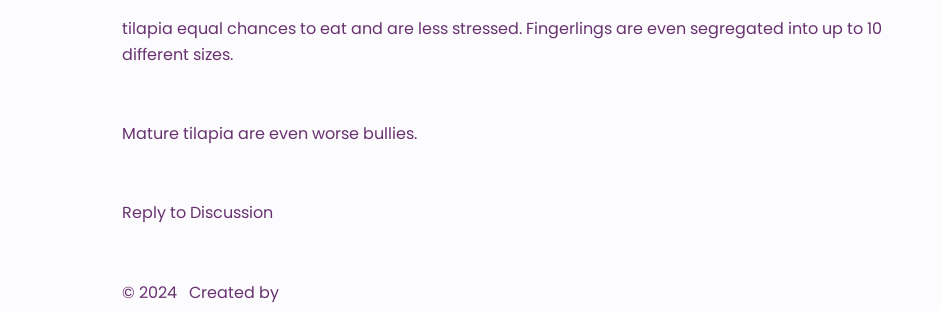tilapia equal chances to eat and are less stressed. Fingerlings are even segregated into up to 10 different sizes.


Mature tilapia are even worse bullies.


Reply to Discussion


© 2024   Created by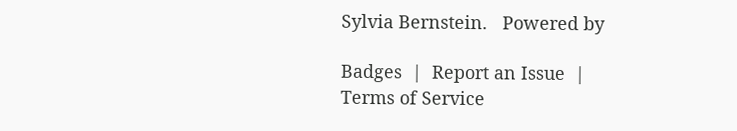Sylvia Bernstein.   Powered by

Badges  |  Report an Issue  |  Terms of Service